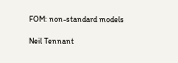FOM: non-standard models

Neil Tennant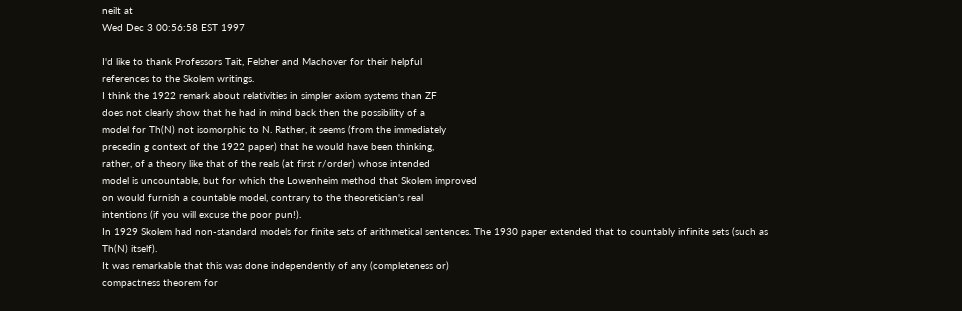neilt at
Wed Dec 3 00:56:58 EST 1997

I'd like to thank Professors Tait, Felsher and Machover for their helpful
references to the Skolem writings.
I think the 1922 remark about relativities in simpler axiom systems than ZF
does not clearly show that he had in mind back then the possibility of a
model for Th(N) not isomorphic to N. Rather, it seems (from the immediately
precedin g context of the 1922 paper) that he would have been thinking,
rather, of a theory like that of the reals (at first r/order) whose intended
model is uncountable, but for which the Lowenheim method that Skolem improved
on would furnish a countable model, contrary to the theoretician's real
intentions (if you will excuse the poor pun!).
In 1929 Skolem had non-standard models for finite sets of arithmetical sentences. The 1930 paper extended that to countably infinite sets (such as Th(N) itself).
It was remarkable that this was done independently of any (completeness or)
compactness theorem for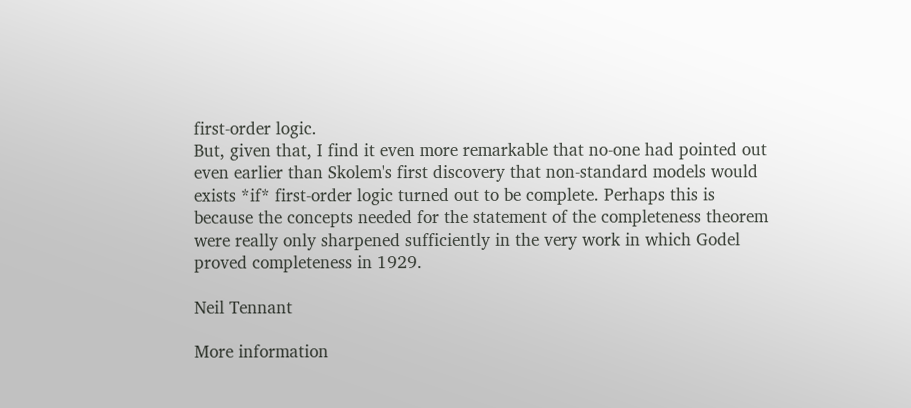first-order logic.
But, given that, I find it even more remarkable that no-one had pointed out
even earlier than Skolem's first discovery that non-standard models would
exists *if* first-order logic turned out to be complete. Perhaps this is
because the concepts needed for the statement of the completeness theorem
were really only sharpened sufficiently in the very work in which Godel
proved completeness in 1929.

Neil Tennant

More information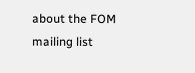about the FOM mailing list